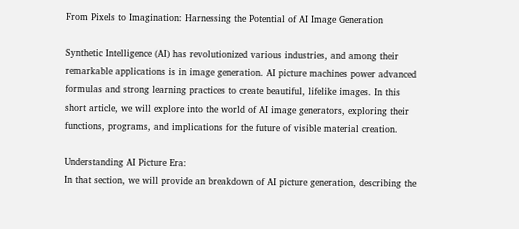From Pixels to Imagination: Harnessing the Potential of AI Image Generation

Synthetic Intelligence (AI) has revolutionized various industries, and among their remarkable applications is in image generation. AI picture machines power advanced formulas and strong learning practices to create beautiful, lifelike images. In this short article, we will explore into the world of AI image generators, exploring their functions, programs, and implications for the future of visible material creation.

Understanding AI Picture Era:
In that section, we will provide an breakdown of AI picture generation, describing the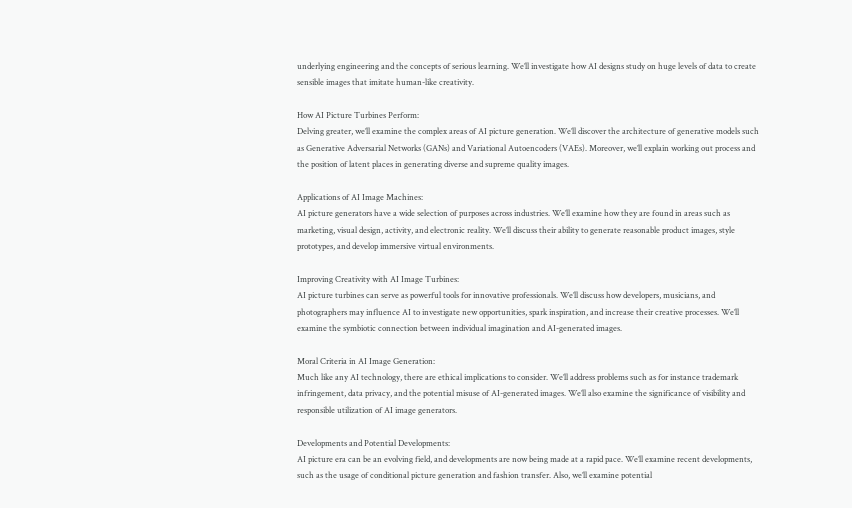underlying engineering and the concepts of serious learning. We’ll investigate how AI designs study on huge levels of data to create sensible images that imitate human-like creativity.

How AI Picture Turbines Perform:
Delving greater, we’ll examine the complex areas of AI picture generation. We’ll discover the architecture of generative models such as Generative Adversarial Networks (GANs) and Variational Autoencoders (VAEs). Moreover, we’ll explain working out process and the position of latent places in generating diverse and supreme quality images.

Applications of AI Image Machines:
AI picture generators have a wide selection of purposes across industries. We’ll examine how they are found in areas such as marketing, visual design, activity, and electronic reality. We’ll discuss their ability to generate reasonable product images, style prototypes, and develop immersive virtual environments.

Improving Creativity with AI Image Turbines:
AI picture turbines can serve as powerful tools for innovative professionals. We’ll discuss how developers, musicians, and photographers may influence AI to investigate new opportunities, spark inspiration, and increase their creative processes. We’ll examine the symbiotic connection between individual imagination and AI-generated images.

Moral Criteria in AI Image Generation:
Much like any AI technology, there are ethical implications to consider. We’ll address problems such as for instance trademark infringement, data privacy, and the potential misuse of AI-generated images. We’ll also examine the significance of visibility and responsible utilization of AI image generators.

Developments and Potential Developments:
AI picture era can be an evolving field, and developments are now being made at a rapid pace. We’ll examine recent developments, such as the usage of conditional picture generation and fashion transfer. Also, we’ll examine potential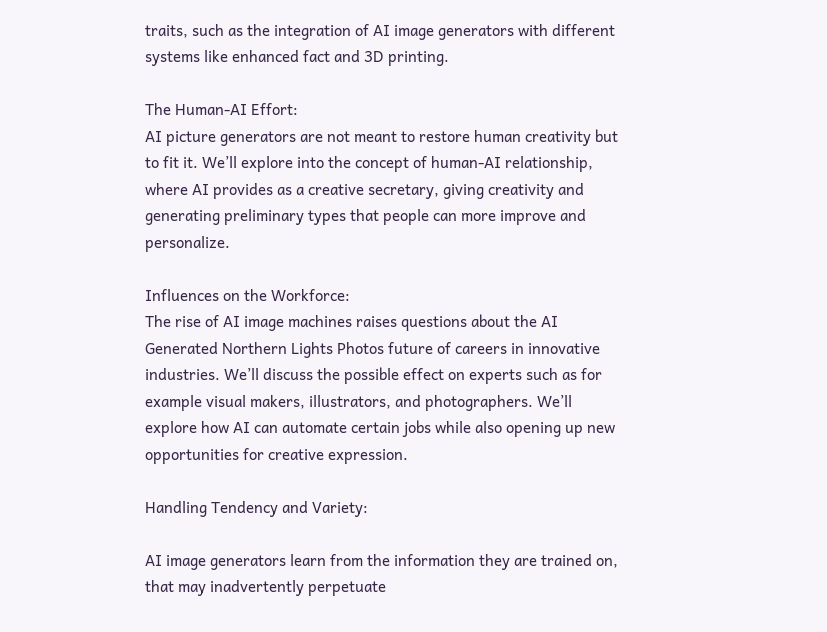traits, such as the integration of AI image generators with different systems like enhanced fact and 3D printing.

The Human-AI Effort:
AI picture generators are not meant to restore human creativity but to fit it. We’ll explore into the concept of human-AI relationship, where AI provides as a creative secretary, giving creativity and generating preliminary types that people can more improve and personalize.

Influences on the Workforce:
The rise of AI image machines raises questions about the AI Generated Northern Lights Photos future of careers in innovative industries. We’ll discuss the possible effect on experts such as for example visual makers, illustrators, and photographers. We’ll explore how AI can automate certain jobs while also opening up new opportunities for creative expression.

Handling Tendency and Variety:

AI image generators learn from the information they are trained on, that may inadvertently perpetuate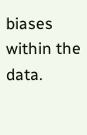biases within the data.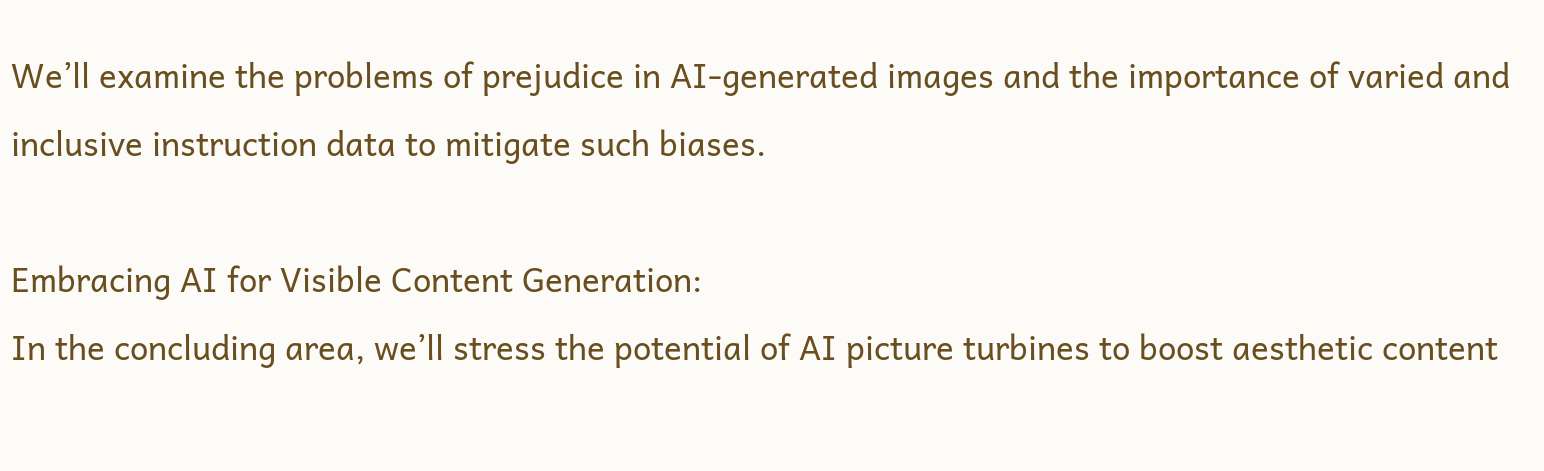We’ll examine the problems of prejudice in AI-generated images and the importance of varied and inclusive instruction data to mitigate such biases.

Embracing AI for Visible Content Generation:
In the concluding area, we’ll stress the potential of AI picture turbines to boost aesthetic content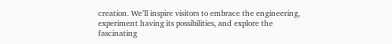creation. We’ll inspire visitors to embrace the engineering, experiment having its possibilities, and explore the fascinating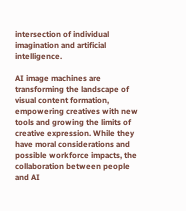intersection of individual imagination and artificial intelligence.

AI image machines are transforming the landscape of visual content formation, empowering creatives with new tools and growing the limits of creative expression. While they have moral considerations and possible workforce impacts, the collaboration between people and AI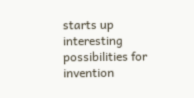starts up interesting possibilities for invention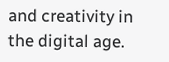and creativity in the digital age.